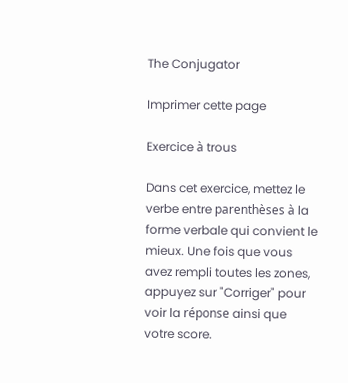The Conjugator

Imprimer cette page

Exercice à trous

Dans cet exercice, mettez le verbe entre parenthèses à la forme verbale qui convient le mieux. Une fois que vous avez rempli toutes les zones, appuyez sur "Corriger" pour voir la réponse ainsi que votre score.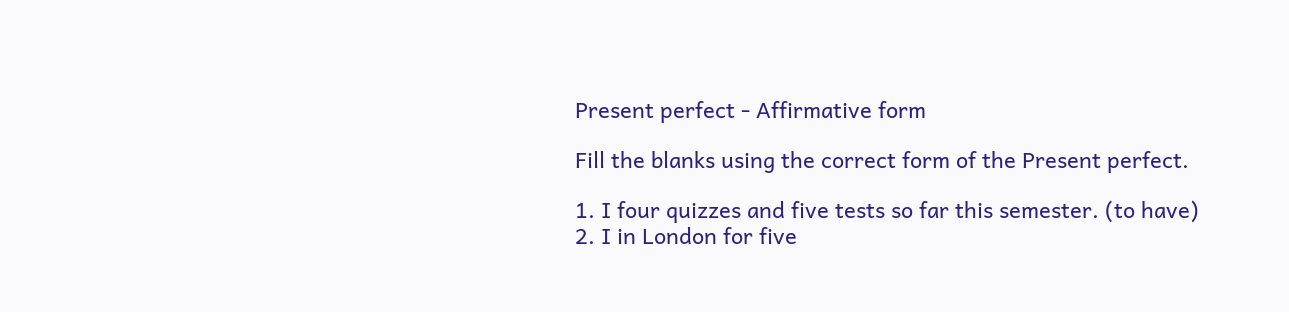Present perfect - Affirmative form

Fill the blanks using the correct form of the Present perfect.

1. I four quizzes and five tests so far this semester. (to have)
2. I in London for five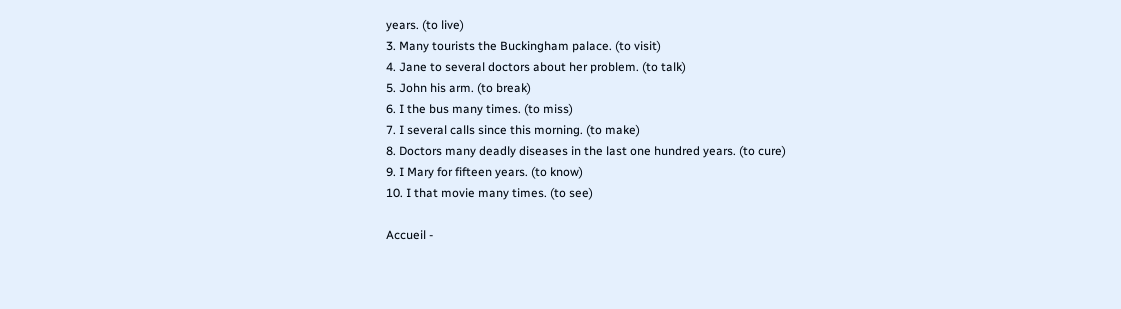years. (to live)
3. Many tourists the Buckingham palace. (to visit)
4. Jane to several doctors about her problem. (to talk)
5. John his arm. (to break)
6. I the bus many times. (to miss)
7. I several calls since this morning. (to make)
8. Doctors many deadly diseases in the last one hundred years. (to cure)
9. I Mary for fifteen years. (to know)
10. I that movie many times. (to see)

Accueil -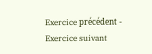Exercice précédent - Exercice suivant